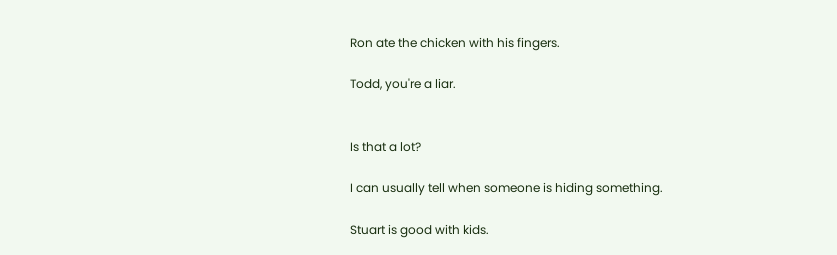Ron ate the chicken with his fingers.

Todd, you're a liar.


Is that a lot?

I can usually tell when someone is hiding something.

Stuart is good with kids.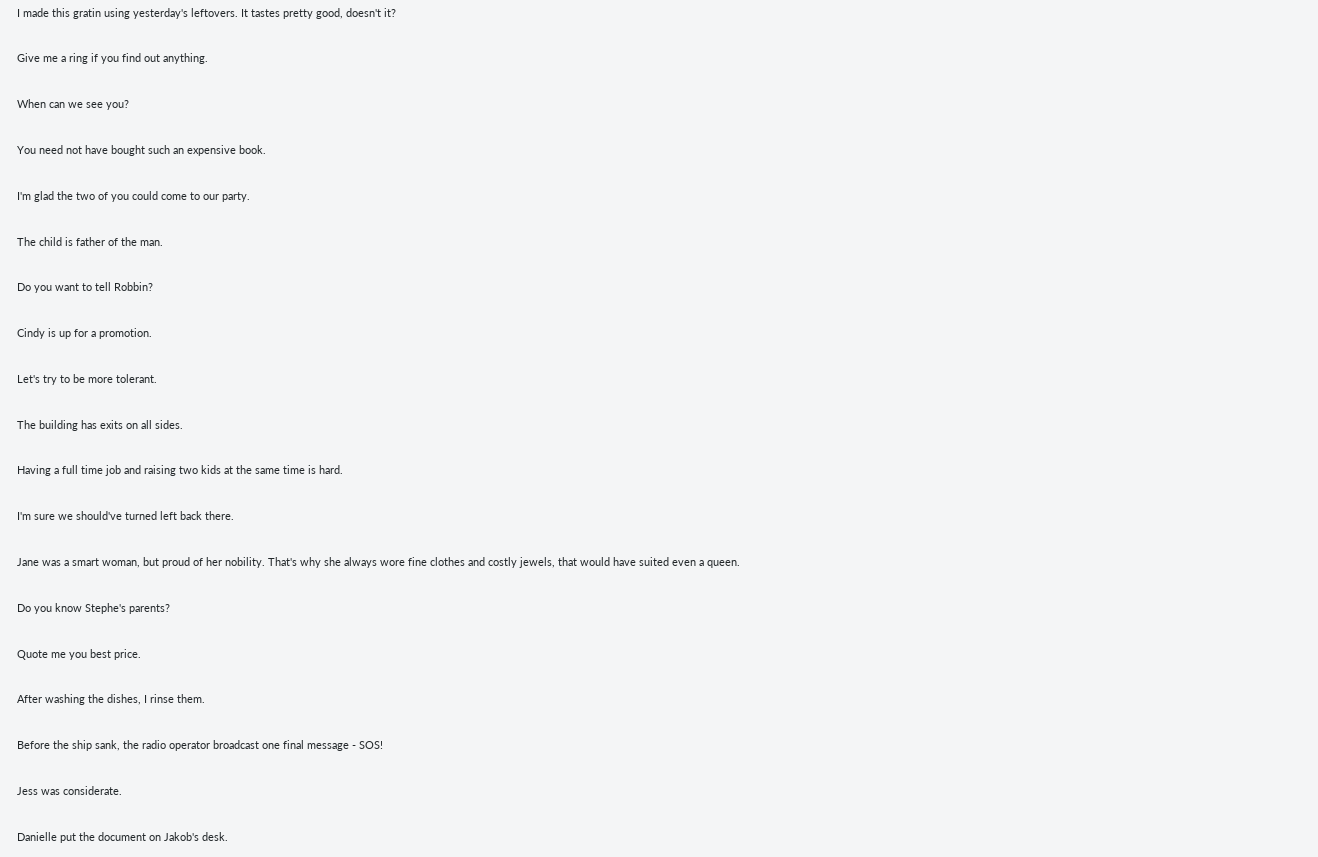I made this gratin using yesterday's leftovers. It tastes pretty good, doesn't it?

Give me a ring if you find out anything.

When can we see you?

You need not have bought such an expensive book.

I'm glad the two of you could come to our party.

The child is father of the man.

Do you want to tell Robbin?

Cindy is up for a promotion.

Let's try to be more tolerant.

The building has exits on all sides.

Having a full time job and raising two kids at the same time is hard.

I'm sure we should've turned left back there.

Jane was a smart woman, but proud of her nobility. That's why she always wore fine clothes and costly jewels, that would have suited even a queen.

Do you know Stephe's parents?

Quote me you best price.

After washing the dishes, I rinse them.

Before the ship sank, the radio operator broadcast one final message - SOS!

Jess was considerate.

Danielle put the document on Jakob's desk.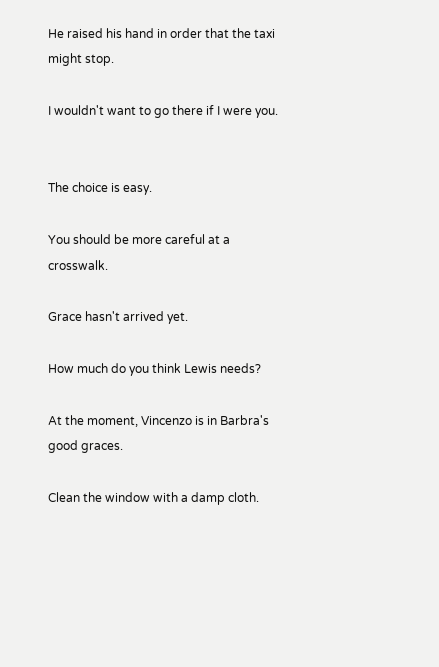He raised his hand in order that the taxi might stop.

I wouldn't want to go there if I were you.


The choice is easy.

You should be more careful at a crosswalk.

Grace hasn't arrived yet.

How much do you think Lewis needs?

At the moment, Vincenzo is in Barbra's good graces.

Clean the window with a damp cloth.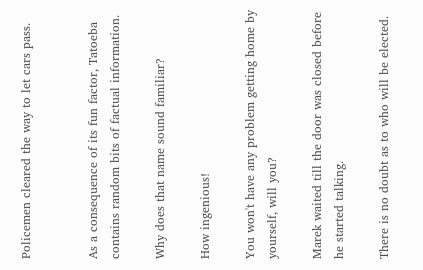Policemen cleared the way to let cars pass.


As a consequence of its fun factor, Tatoeba contains random bits of factual information.

Why does that name sound familiar?

How ingenious!

You won't have any problem getting home by yourself, will you?

Marek waited till the door was closed before he started talking.

There is no doubt as to who will be elected.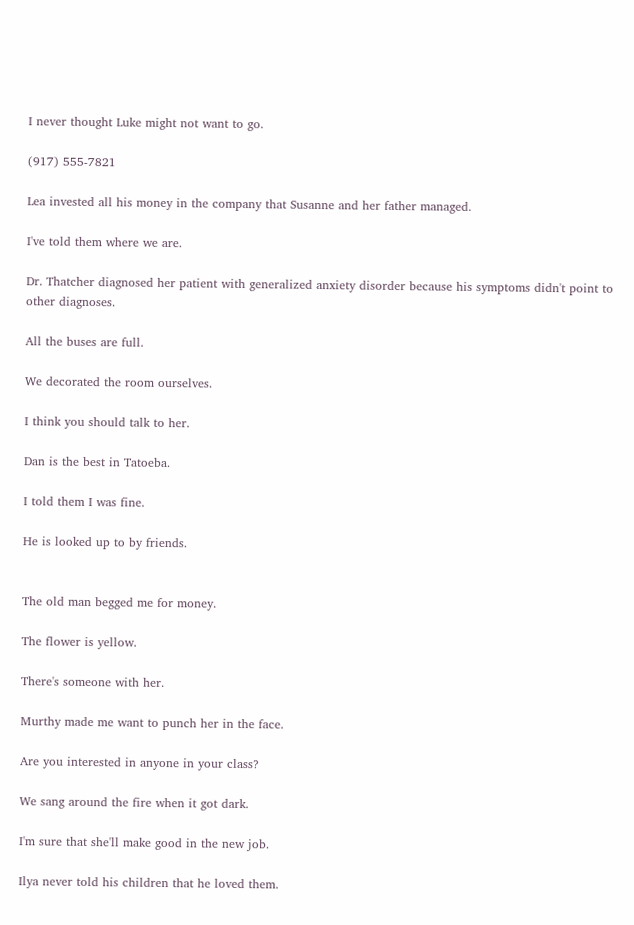I never thought Luke might not want to go.

(917) 555-7821

Lea invested all his money in the company that Susanne and her father managed.

I've told them where we are.

Dr. Thatcher diagnosed her patient with generalized anxiety disorder because his symptoms didn't point to other diagnoses.

All the buses are full.

We decorated the room ourselves.

I think you should talk to her.

Dan is the best in Tatoeba.

I told them I was fine.

He is looked up to by friends.


The old man begged me for money.

The flower is yellow.

There's someone with her.

Murthy made me want to punch her in the face.

Are you interested in anyone in your class?

We sang around the fire when it got dark.

I'm sure that she'll make good in the new job.

Ilya never told his children that he loved them.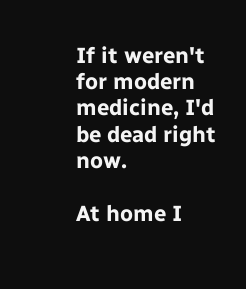If it weren't for modern medicine, I'd be dead right now.

At home I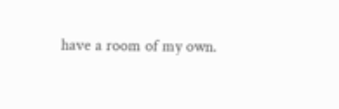have a room of my own.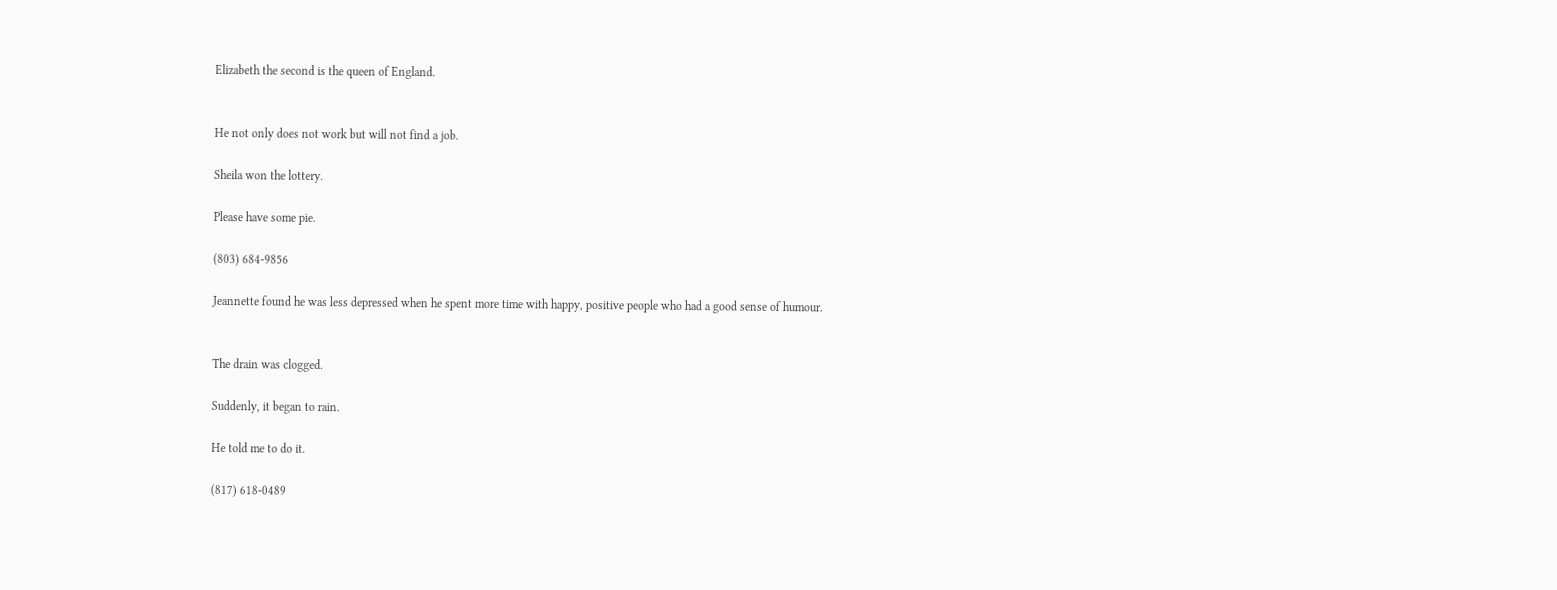Elizabeth the second is the queen of England.


He not only does not work but will not find a job.

Sheila won the lottery.

Please have some pie.

(803) 684-9856

Jeannette found he was less depressed when he spent more time with happy, positive people who had a good sense of humour.


The drain was clogged.

Suddenly, it began to rain.

He told me to do it.

(817) 618-0489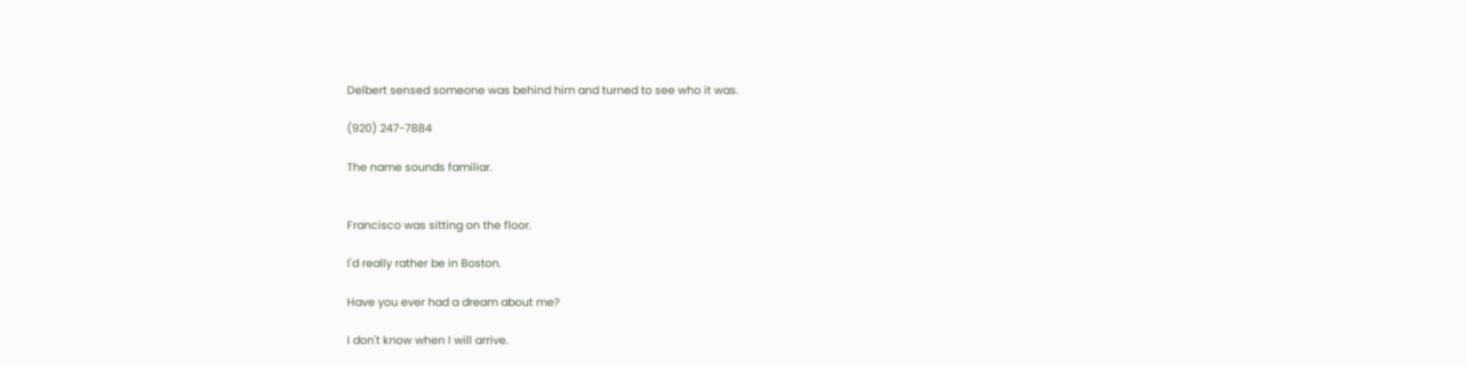Delbert sensed someone was behind him and turned to see who it was.

(920) 247-7884

The name sounds familiar.


Francisco was sitting on the floor.

I'd really rather be in Boston.

Have you ever had a dream about me?

I don't know when I will arrive.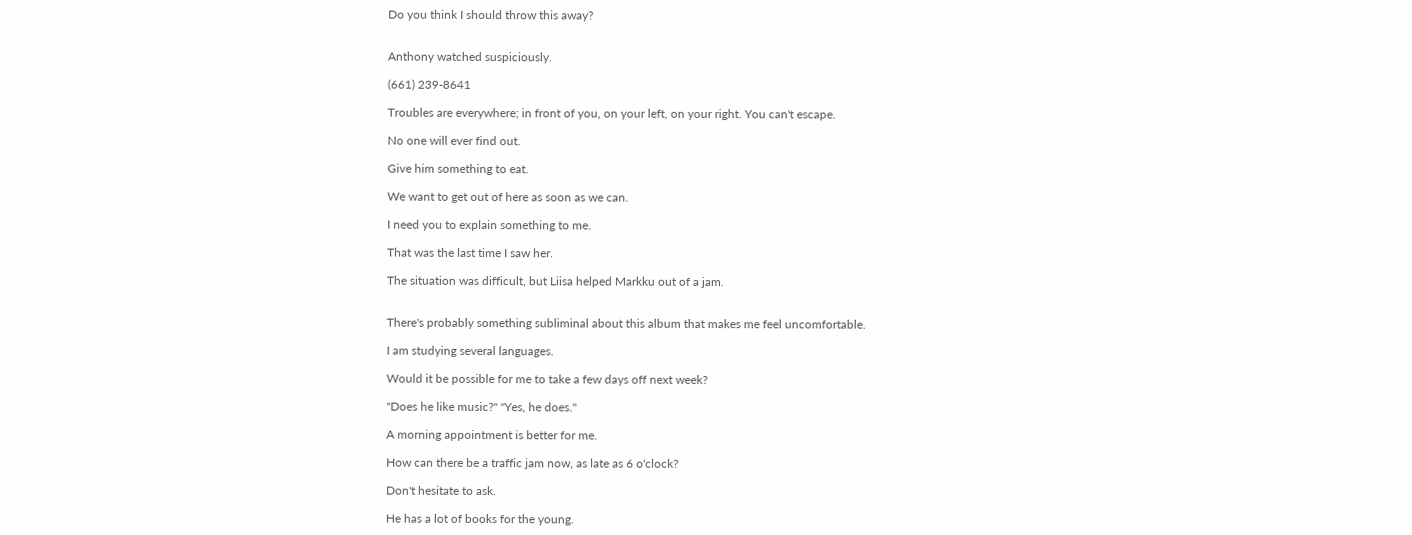Do you think I should throw this away?


Anthony watched suspiciously.

(661) 239-8641

Troubles are everywhere; in front of you, on your left, on your right. You can't escape.

No one will ever find out.

Give him something to eat.

We want to get out of here as soon as we can.

I need you to explain something to me.

That was the last time I saw her.

The situation was difficult, but Liisa helped Markku out of a jam.


There's probably something subliminal about this album that makes me feel uncomfortable.

I am studying several languages.

Would it be possible for me to take a few days off next week?

"Does he like music?" "Yes, he does."

A morning appointment is better for me.

How can there be a traffic jam now, as late as 6 o'clock?

Don't hesitate to ask.

He has a lot of books for the young.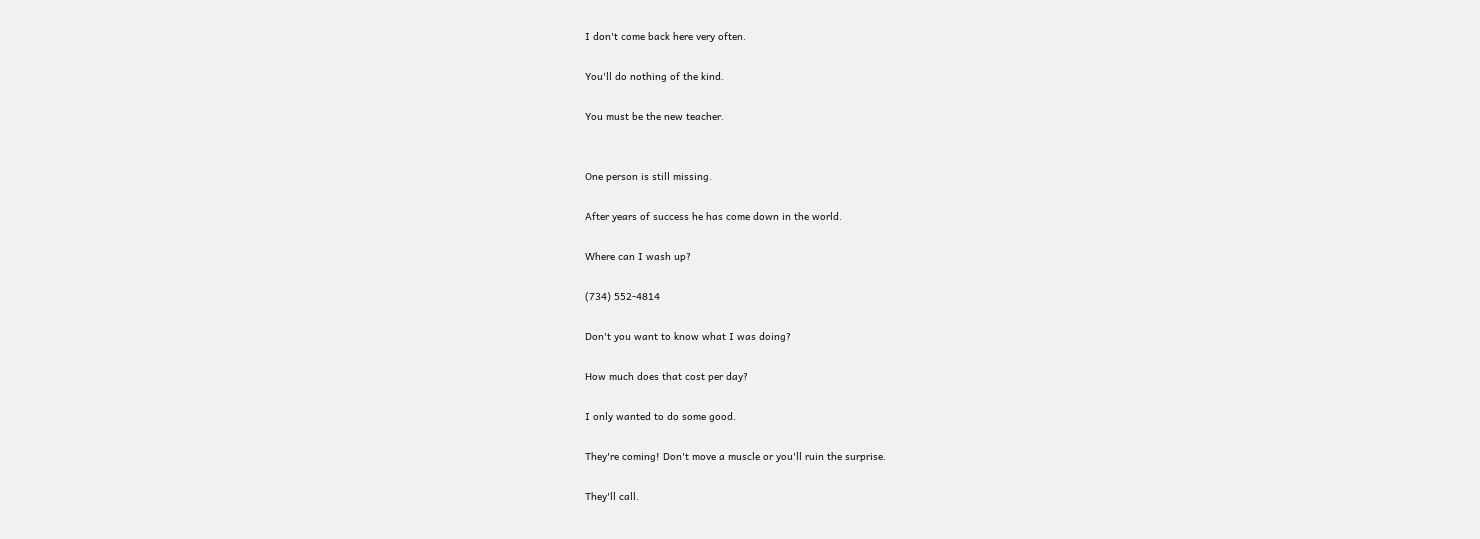I don't come back here very often.

You'll do nothing of the kind.

You must be the new teacher.


One person is still missing.

After years of success he has come down in the world.

Where can I wash up?

(734) 552-4814

Don't you want to know what I was doing?

How much does that cost per day?

I only wanted to do some good.

They're coming! Don't move a muscle or you'll ruin the surprise.

They'll call.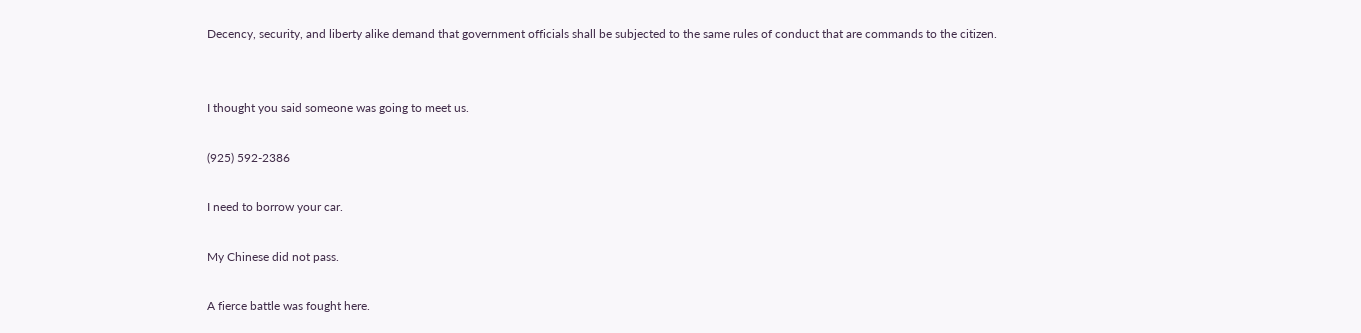Decency, security, and liberty alike demand that government officials shall be subjected to the same rules of conduct that are commands to the citizen.


I thought you said someone was going to meet us.

(925) 592-2386

I need to borrow your car.

My Chinese did not pass.

A fierce battle was fought here.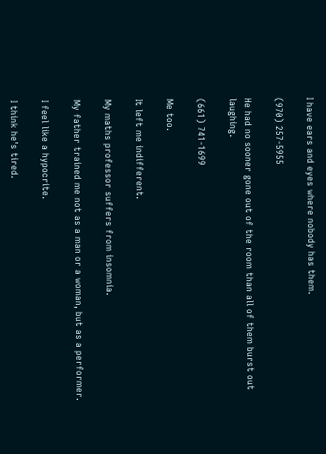I have ears and eyes where nobody has them.

(970) 257-5955

He had no sooner gone out of the room than all of them burst out laughing.

(661) 741-1699

Me too.

It left me indifferent.

My maths professor suffers from insomnia.

My father trained me not as a man or a woman, but as a performer.

I feel like a hypocrite.

I think he's tired.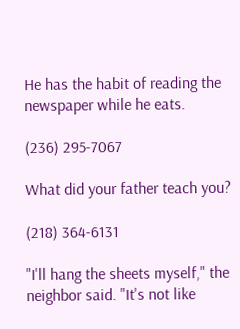He has the habit of reading the newspaper while he eats.

(236) 295-7067

What did your father teach you?

(218) 364-6131

"I'll hang the sheets myself," the neighbor said. "It's not like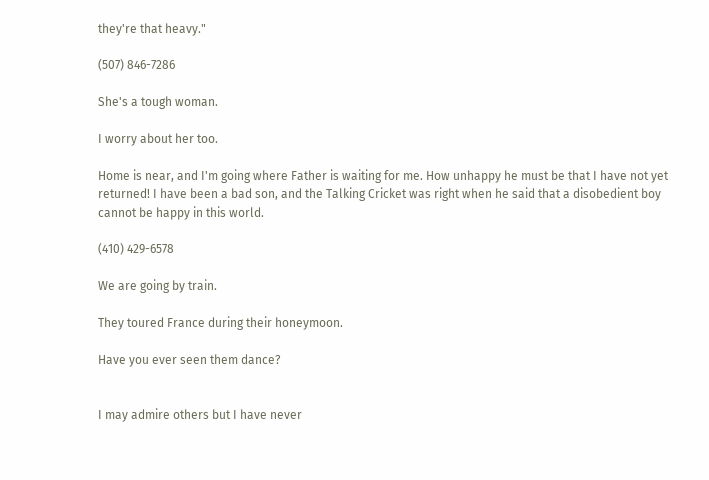they're that heavy."

(507) 846-7286

She's a tough woman.

I worry about her too.

Home is near, and I'm going where Father is waiting for me. How unhappy he must be that I have not yet returned! I have been a bad son, and the Talking Cricket was right when he said that a disobedient boy cannot be happy in this world.

(410) 429-6578

We are going by train.

They toured France during their honeymoon.

Have you ever seen them dance?


I may admire others but I have never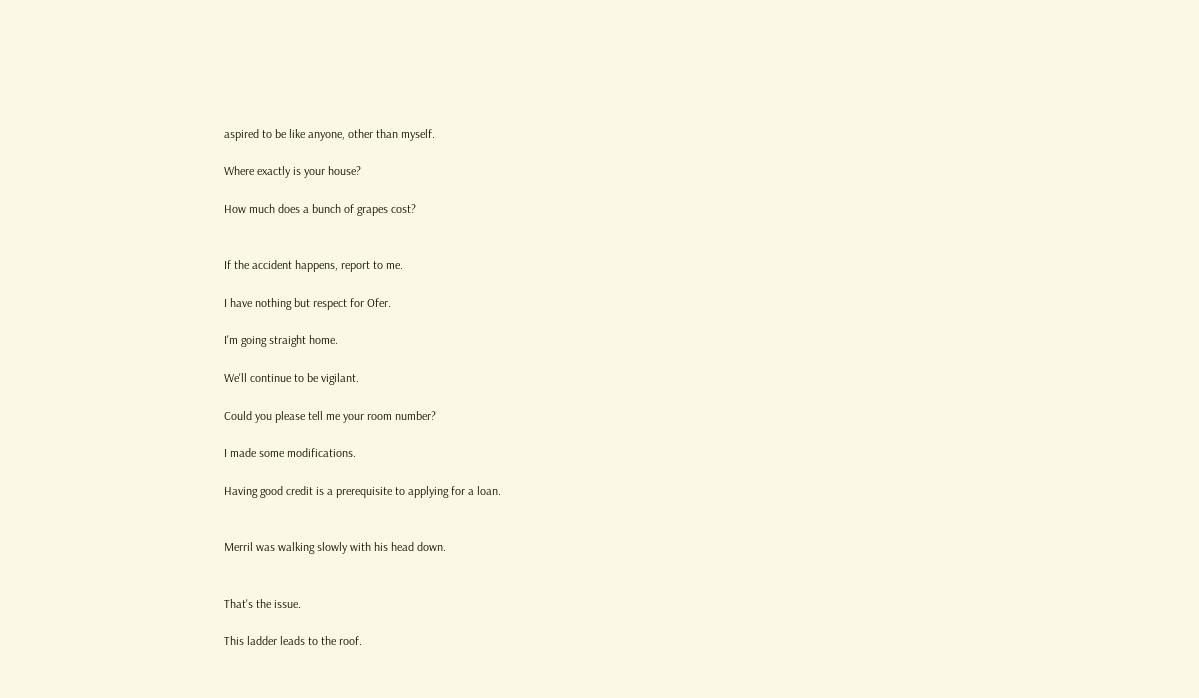aspired to be like anyone, other than myself.

Where exactly is your house?

How much does a bunch of grapes cost?


If the accident happens, report to me.

I have nothing but respect for Ofer.

I'm going straight home.

We'll continue to be vigilant.

Could you please tell me your room number?

I made some modifications.

Having good credit is a prerequisite to applying for a loan.


Merril was walking slowly with his head down.


That's the issue.

This ladder leads to the roof.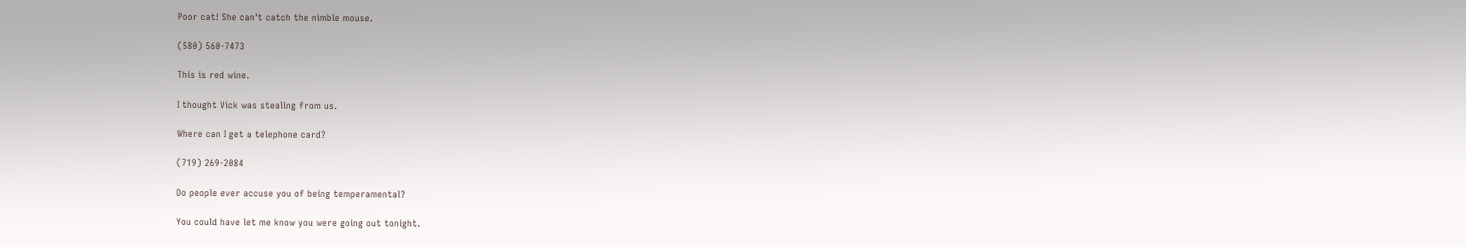Poor cat! She can't catch the nimble mouse.

(580) 560-7473

This is red wine.

I thought Vick was stealing from us.

Where can I get a telephone card?

(719) 269-2084

Do people ever accuse you of being temperamental?

You could have let me know you were going out tonight.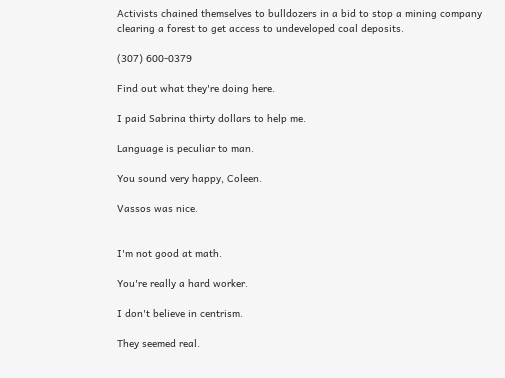Activists chained themselves to bulldozers in a bid to stop a mining company clearing a forest to get access to undeveloped coal deposits.

(307) 600-0379

Find out what they're doing here.

I paid Sabrina thirty dollars to help me.

Language is peculiar to man.

You sound very happy, Coleen.

Vassos was nice.


I'm not good at math.

You're really a hard worker.

I don't believe in centrism.

They seemed real.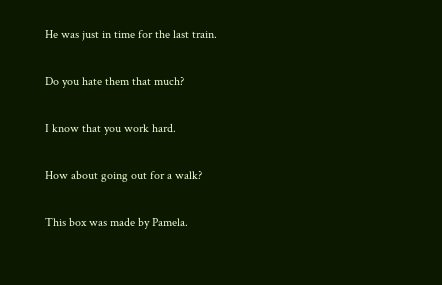He was just in time for the last train.

Do you hate them that much?

I know that you work hard.

How about going out for a walk?

This box was made by Pamela.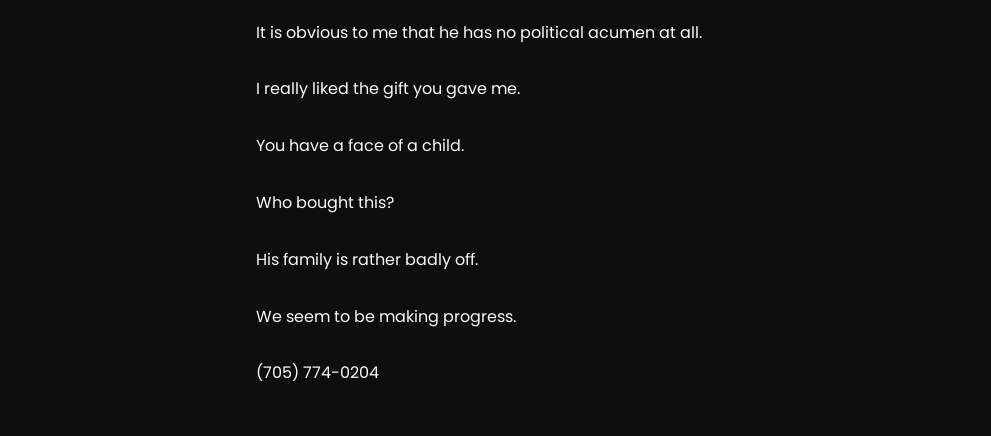It is obvious to me that he has no political acumen at all.

I really liked the gift you gave me.

You have a face of a child.

Who bought this?

His family is rather badly off.

We seem to be making progress.

(705) 774-0204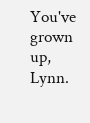You've grown up, Lynn.